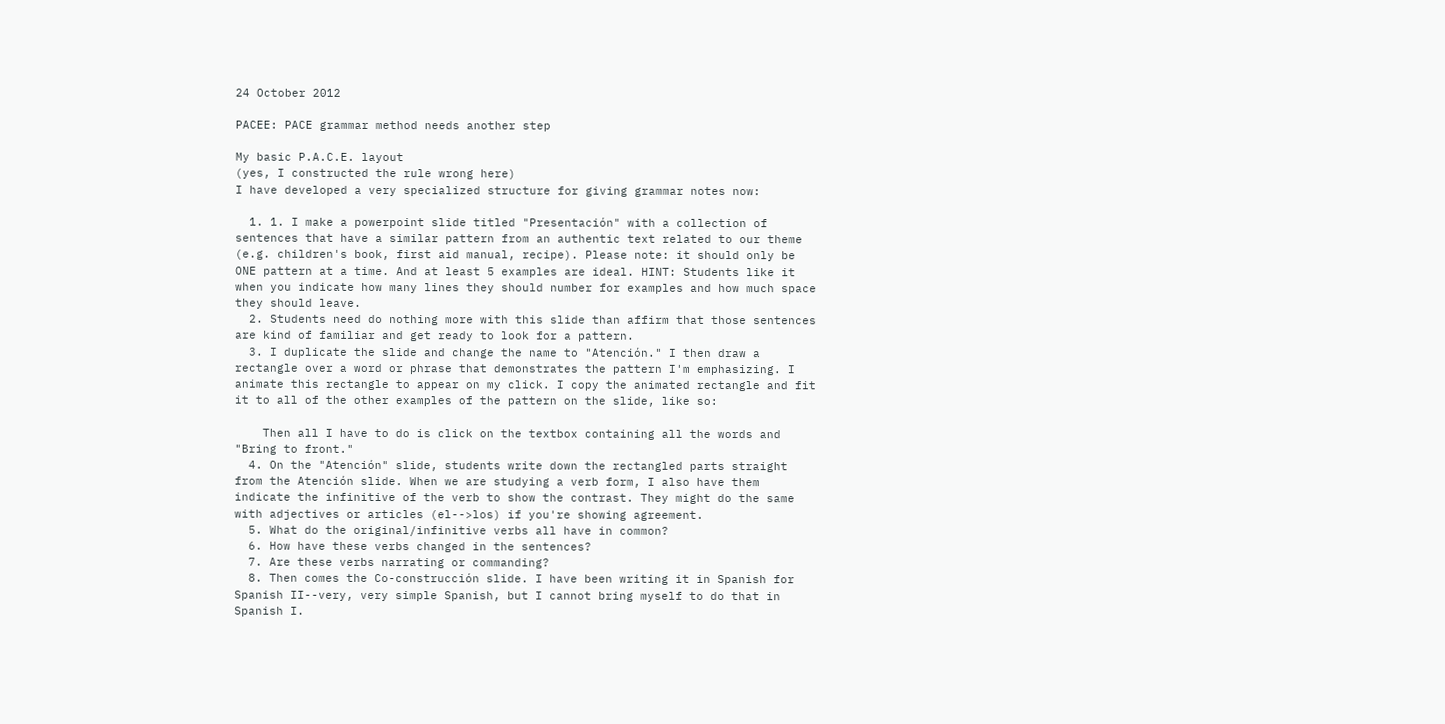24 October 2012

PACEE: PACE grammar method needs another step

My basic P.A.C.E. layout
(yes, I constructed the rule wrong here)
I have developed a very specialized structure for giving grammar notes now:

  1. 1. I make a powerpoint slide titled "Presentación" with a collection of sentences that have a similar pattern from an authentic text related to our theme (e.g. children's book, first aid manual, recipe). Please note: it should only be ONE pattern at a time. And at least 5 examples are ideal. HINT: Students like it when you indicate how many lines they should number for examples and how much space they should leave.
  2. Students need do nothing more with this slide than affirm that those sentences are kind of familiar and get ready to look for a pattern.
  3. I duplicate the slide and change the name to "Atención." I then draw a rectangle over a word or phrase that demonstrates the pattern I'm emphasizing. I animate this rectangle to appear on my click. I copy the animated rectangle and fit it to all of the other examples of the pattern on the slide, like so:

    Then all I have to do is click on the textbox containing all the words and "Bring to front."
  4. On the "Atención" slide, students write down the rectangled parts straight from the Atención slide. When we are studying a verb form, I also have them indicate the infinitive of the verb to show the contrast. They might do the same with adjectives or articles (el-->los) if you're showing agreement.
  5. What do the original/infinitive verbs all have in common?
  6. How have these verbs changed in the sentences?
  7. Are these verbs narrating or commanding?
  8. Then comes the Co-construcción slide. I have been writing it in Spanish for Spanish II--very, very simple Spanish, but I cannot bring myself to do that in Spanish I.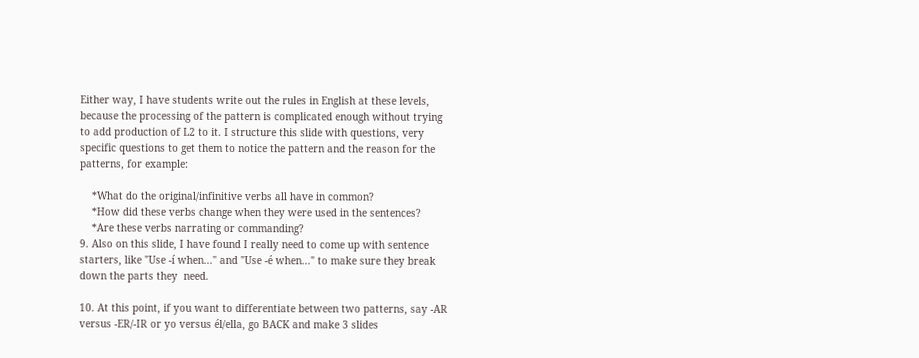Either way, I have students write out the rules in English at these levels, because the processing of the pattern is complicated enough without trying to add production of L2 to it. I structure this slide with questions, very specific questions to get them to notice the pattern and the reason for the patterns, for example:

    *What do the original/infinitive verbs all have in common?
    *How did these verbs change when they were used in the sentences?
    *Are these verbs narrating or commanding?
9. Also on this slide, I have found I really need to come up with sentence starters, like "Use -í when..." and "Use -é when..." to make sure they break down the parts they  need.

10. At this point, if you want to differentiate between two patterns, say -AR versus -ER/-IR or yo versus él/ella, go BACK and make 3 slides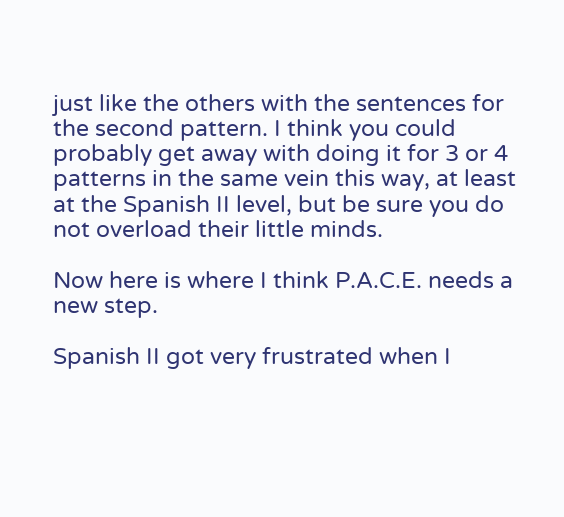just like the others with the sentences for the second pattern. I think you could probably get away with doing it for 3 or 4 patterns in the same vein this way, at least at the Spanish II level, but be sure you do not overload their little minds.

Now here is where I think P.A.C.E. needs a new step.

Spanish II got very frustrated when I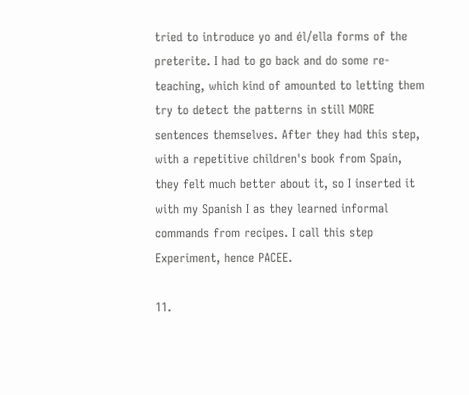tried to introduce yo and él/ella forms of the preterite. I had to go back and do some re-teaching, which kind of amounted to letting them try to detect the patterns in still MORE sentences themselves. After they had this step, with a repetitive children's book from Spain, they felt much better about it, so I inserted it with my Spanish I as they learned informal commands from recipes. I call this step Experiment, hence PACEE.

11.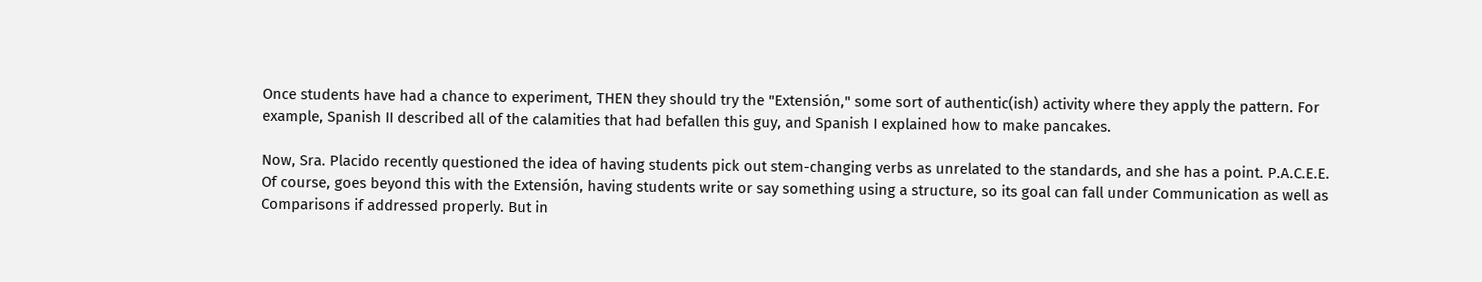Once students have had a chance to experiment, THEN they should try the "Extensión," some sort of authentic(ish) activity where they apply the pattern. For example, Spanish II described all of the calamities that had befallen this guy, and Spanish I explained how to make pancakes.

Now, Sra. Placido recently questioned the idea of having students pick out stem-changing verbs as unrelated to the standards, and she has a point. P.A.C.E.E. Of course, goes beyond this with the Extensión, having students write or say something using a structure, so its goal can fall under Communication as well as Comparisons if addressed properly. But in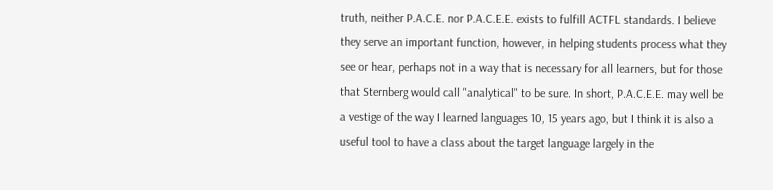truth, neither P.A.C.E. nor P.A.C.E.E. exists to fulfill ACTFL standards. I believe they serve an important function, however, in helping students process what they see or hear, perhaps not in a way that is necessary for all learners, but for those that Sternberg would call "analytical" to be sure. In short, P.A.C.E.E. may well be a vestige of the way I learned languages 10, 15 years ago, but I think it is also a useful tool to have a class about the target language largely in the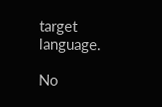target language.

No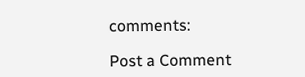comments:

Post a Comment